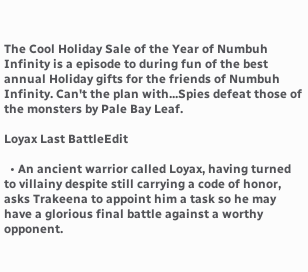The Cool Holiday Sale of the Year of Numbuh Infinity is a episode to during fun of the best annual Holiday gifts for the friends of Numbuh Infinity. Can't the plan with...Spies defeat those of the monsters by Pale Bay Leaf.

Loyax Last BattleEdit

  • An ancient warrior called Loyax, having turned to villainy despite still carrying a code of honor, asks Trakeena to appoint him a task so he may have a glorious final battle against a worthy opponent.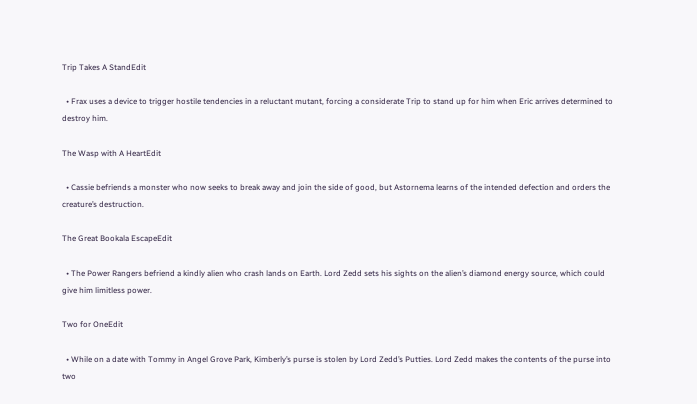Trip Takes A StandEdit

  • Frax uses a device to trigger hostile tendencies in a reluctant mutant, forcing a considerate Trip to stand up for him when Eric arrives determined to destroy him.

The Wasp with A HeartEdit

  • Cassie befriends a monster who now seeks to break away and join the side of good, but Astornema learns of the intended defection and orders the creature’s destruction.

The Great Bookala EscapeEdit

  • The Power Rangers befriend a kindly alien who crash lands on Earth. Lord Zedd sets his sights on the alien’s diamond energy source, which could give him limitless power.

Two for OneEdit

  • While on a date with Tommy in Angel Grove Park, Kimberly’s purse is stolen by Lord Zedd’s Putties. Lord Zedd makes the contents of the purse into two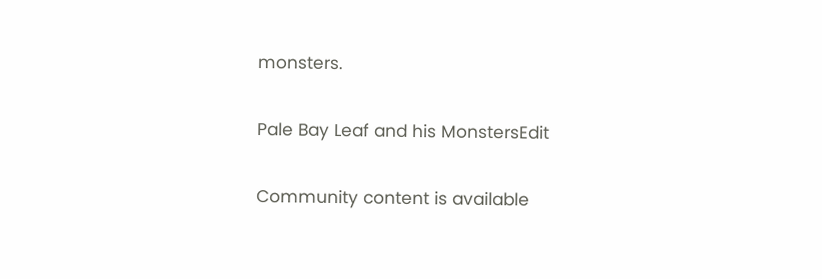monsters.

Pale Bay Leaf and his MonstersEdit

Community content is available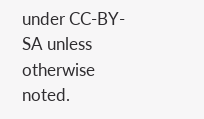under CC-BY-SA unless otherwise noted.